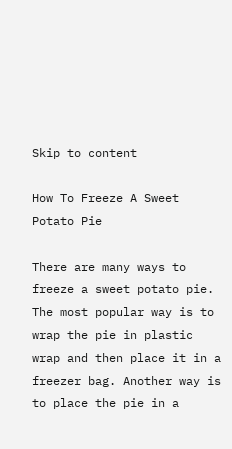Skip to content

How To Freeze A Sweet Potato Pie

There are many ways to freeze a sweet potato pie. The most popular way is to wrap the pie in plastic wrap and then place it in a freezer bag. Another way is to place the pie in a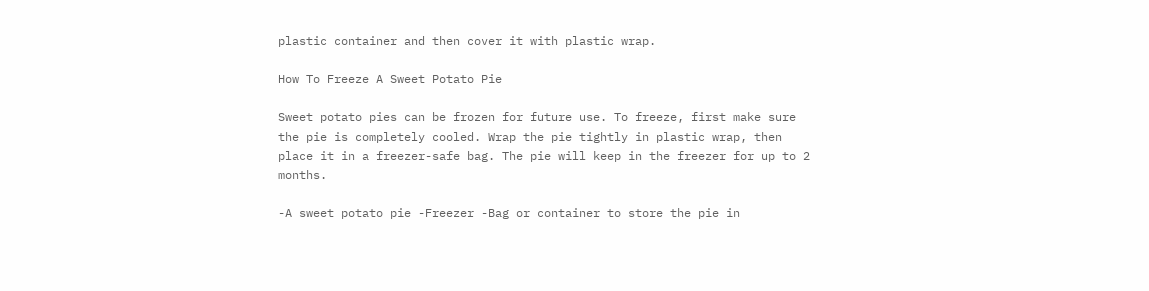plastic container and then cover it with plastic wrap.

How To Freeze A Sweet Potato Pie

Sweet potato pies can be frozen for future use. To freeze, first make sure the pie is completely cooled. Wrap the pie tightly in plastic wrap, then place it in a freezer-safe bag. The pie will keep in the freezer for up to 2 months.

-A sweet potato pie -Freezer -Bag or container to store the pie in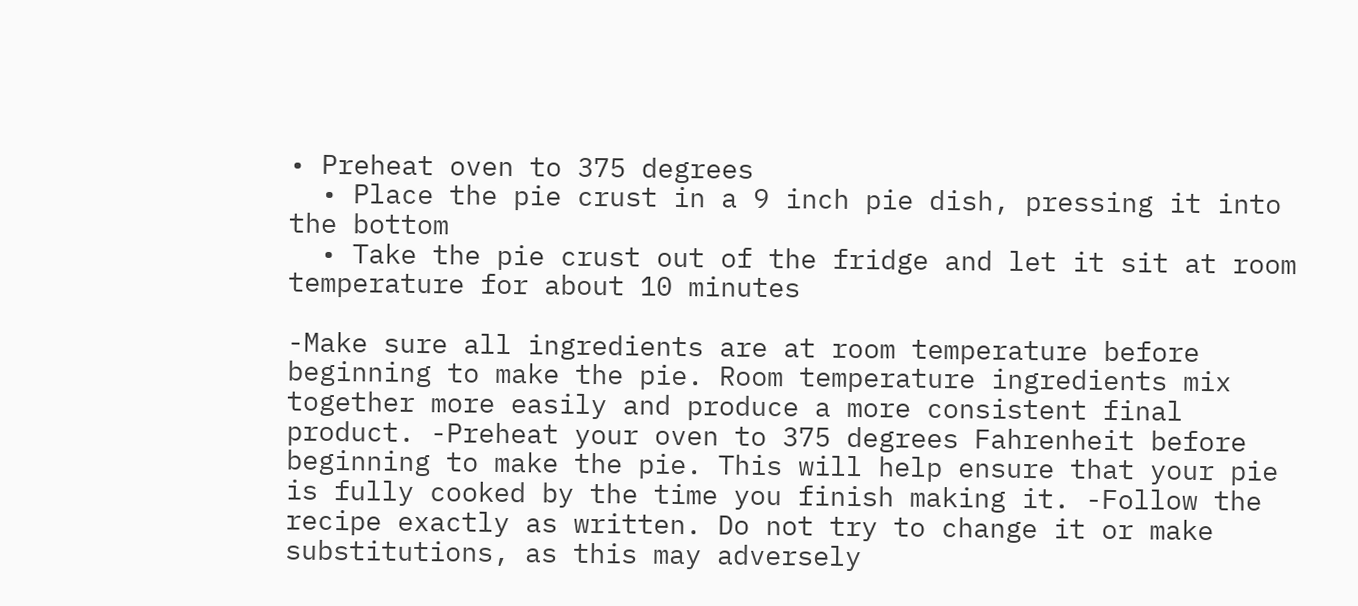• Preheat oven to 375 degrees
  • Place the pie crust in a 9 inch pie dish, pressing it into the bottom
  • Take the pie crust out of the fridge and let it sit at room temperature for about 10 minutes

-Make sure all ingredients are at room temperature before beginning to make the pie. Room temperature ingredients mix together more easily and produce a more consistent final product. -Preheat your oven to 375 degrees Fahrenheit before beginning to make the pie. This will help ensure that your pie is fully cooked by the time you finish making it. -Follow the recipe exactly as written. Do not try to change it or make substitutions, as this may adversely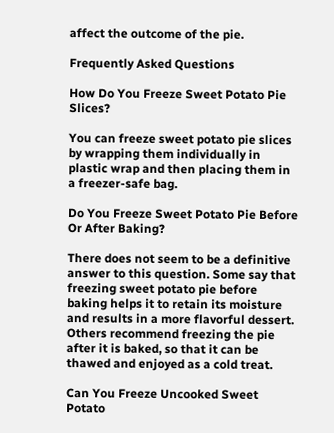affect the outcome of the pie.

Frequently Asked Questions

How Do You Freeze Sweet Potato Pie Slices?

You can freeze sweet potato pie slices by wrapping them individually in plastic wrap and then placing them in a freezer-safe bag.

Do You Freeze Sweet Potato Pie Before Or After Baking?

There does not seem to be a definitive answer to this question. Some say that freezing sweet potato pie before baking helps it to retain its moisture and results in a more flavorful dessert. Others recommend freezing the pie after it is baked, so that it can be thawed and enjoyed as a cold treat.

Can You Freeze Uncooked Sweet Potato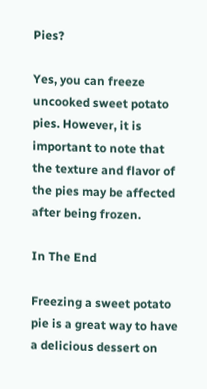Pies?

Yes, you can freeze uncooked sweet potato pies. However, it is important to note that the texture and flavor of the pies may be affected after being frozen.

In The End

Freezing a sweet potato pie is a great way to have a delicious dessert on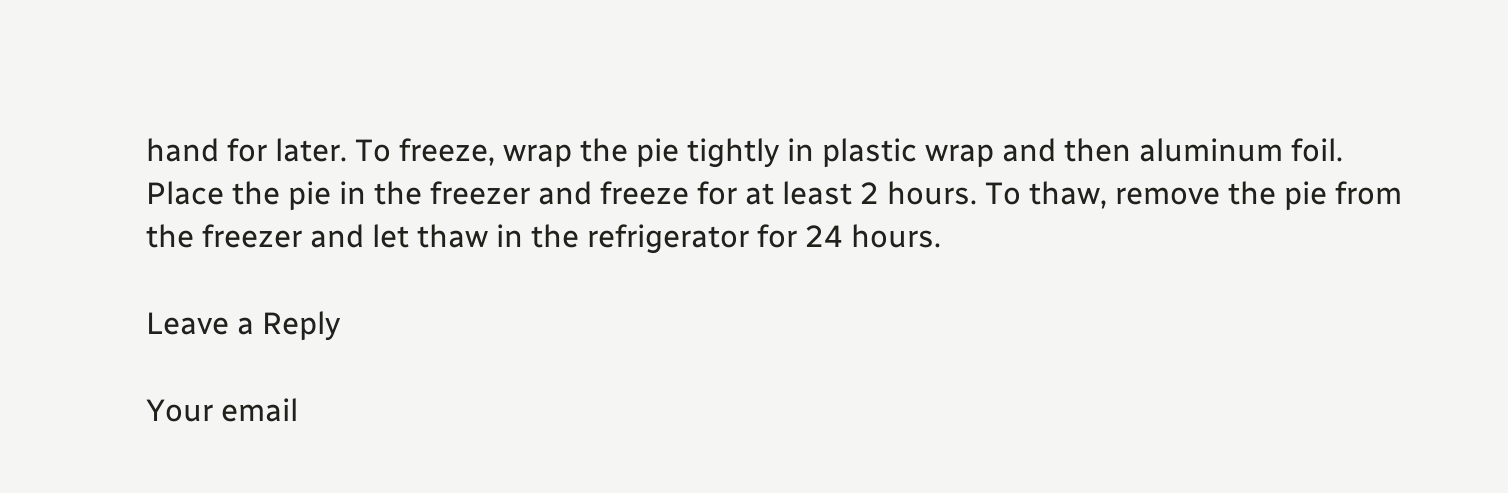hand for later. To freeze, wrap the pie tightly in plastic wrap and then aluminum foil. Place the pie in the freezer and freeze for at least 2 hours. To thaw, remove the pie from the freezer and let thaw in the refrigerator for 24 hours.

Leave a Reply

Your email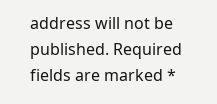address will not be published. Required fields are marked *